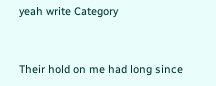yeah write Category


Their hold on me had long since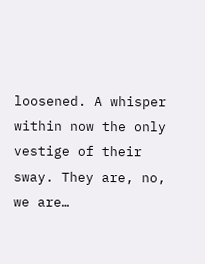loosened. A whisper within now the only vestige of their sway. They are, no, we are…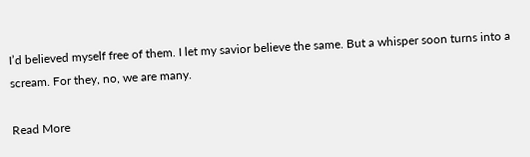I’d believed myself free of them. I let my savior believe the same. But a whisper soon turns into a scream. For they, no, we are many.

Read More